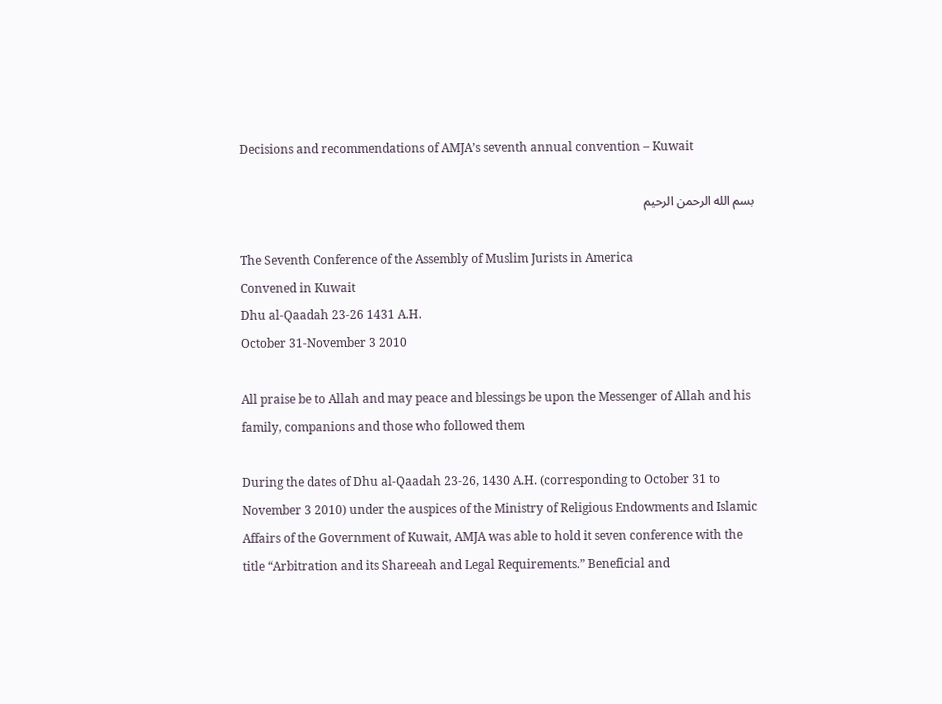Decisions and recommendations of AMJA’s seventh annual convention – Kuwait

بسم الله الرحمن الرحيم

The Seventh Conference of the Assembly of Muslim Jurists in America
Convened in Kuwait
Dhu al-Qaadah 23-26 1431 A.H.
October 31-November 3 2010

All praise be to Allah and may peace and blessings be upon the Messenger of Allah and his family, companions and those who followed them

During the dates of Dhu al-Qaadah 23-26, 1430 A.H. (corresponding to October 31 to November 3 2010) under the auspices of the Ministry of Religious Endowments and Islamic Affairs of the Government of Kuwait, AMJA was able to hold it seven conference with the title “Arbitration and its Shareeah and Legal Requirements.” Beneficial and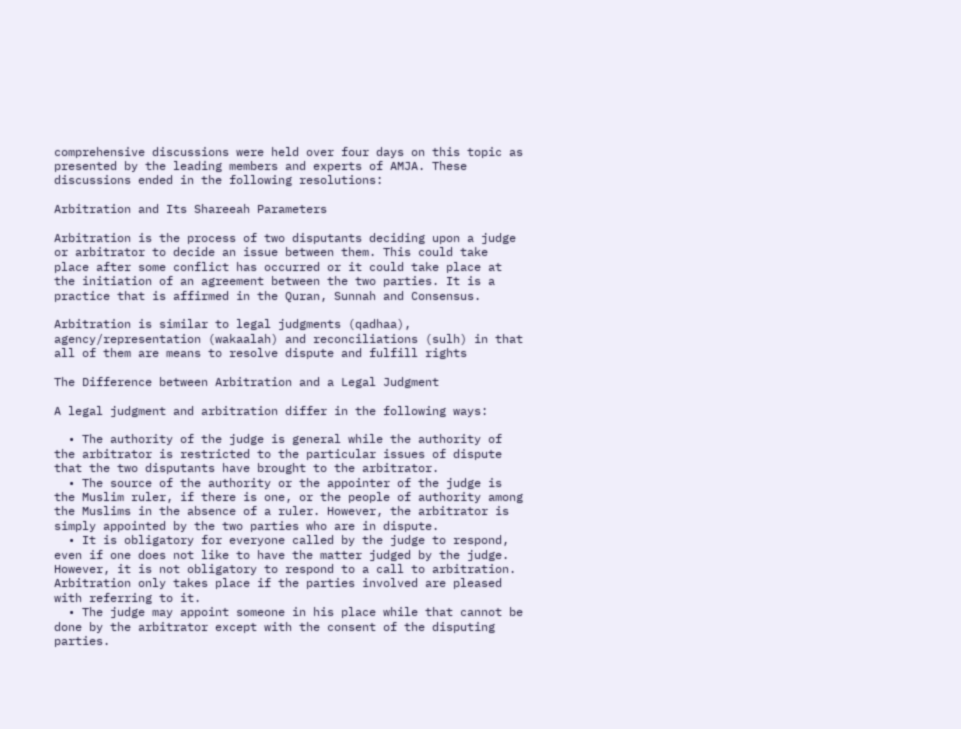comprehensive discussions were held over four days on this topic as presented by the leading members and experts of AMJA. These discussions ended in the following resolutions:

Arbitration and Its Shareeah Parameters

Arbitration is the process of two disputants deciding upon a judge or arbitrator to decide an issue between them. This could take place after some conflict has occurred or it could take place at the initiation of an agreement between the two parties. It is a practice that is affirmed in the Quran, Sunnah and Consensus.

Arbitration is similar to legal judgments (qadhaa), agency/representation (wakaalah) and reconciliations (sulh) in that all of them are means to resolve dispute and fulfill rights

The Difference between Arbitration and a Legal Judgment

A legal judgment and arbitration differ in the following ways:

  • The authority of the judge is general while the authority of the arbitrator is restricted to the particular issues of dispute that the two disputants have brought to the arbitrator.
  • The source of the authority or the appointer of the judge is the Muslim ruler, if there is one, or the people of authority among the Muslims in the absence of a ruler. However, the arbitrator is simply appointed by the two parties who are in dispute.
  • It is obligatory for everyone called by the judge to respond, even if one does not like to have the matter judged by the judge. However, it is not obligatory to respond to a call to arbitration. Arbitration only takes place if the parties involved are pleased with referring to it.
  • The judge may appoint someone in his place while that cannot be done by the arbitrator except with the consent of the disputing parties.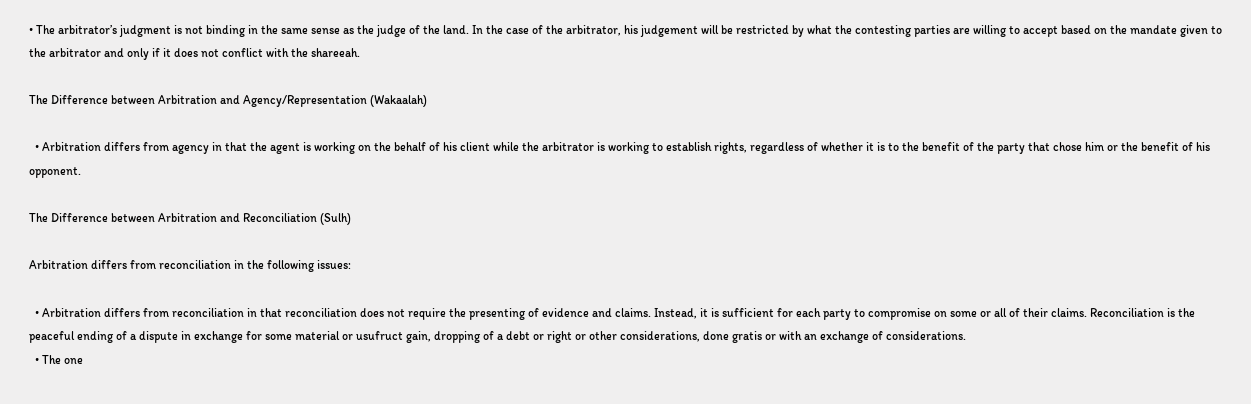• The arbitrator’s judgment is not binding in the same sense as the judge of the land. In the case of the arbitrator, his judgement will be restricted by what the contesting parties are willing to accept based on the mandate given to the arbitrator and only if it does not conflict with the shareeah.

The Difference between Arbitration and Agency/Representation (Wakaalah)

  • Arbitration differs from agency in that the agent is working on the behalf of his client while the arbitrator is working to establish rights, regardless of whether it is to the benefit of the party that chose him or the benefit of his opponent.

The Difference between Arbitration and Reconciliation (Sulh)

Arbitration differs from reconciliation in the following issues:

  • Arbitration differs from reconciliation in that reconciliation does not require the presenting of evidence and claims. Instead, it is sufficient for each party to compromise on some or all of their claims. Reconciliation is the peaceful ending of a dispute in exchange for some material or usufruct gain, dropping of a debt or right or other considerations, done gratis or with an exchange of considerations.
  • The one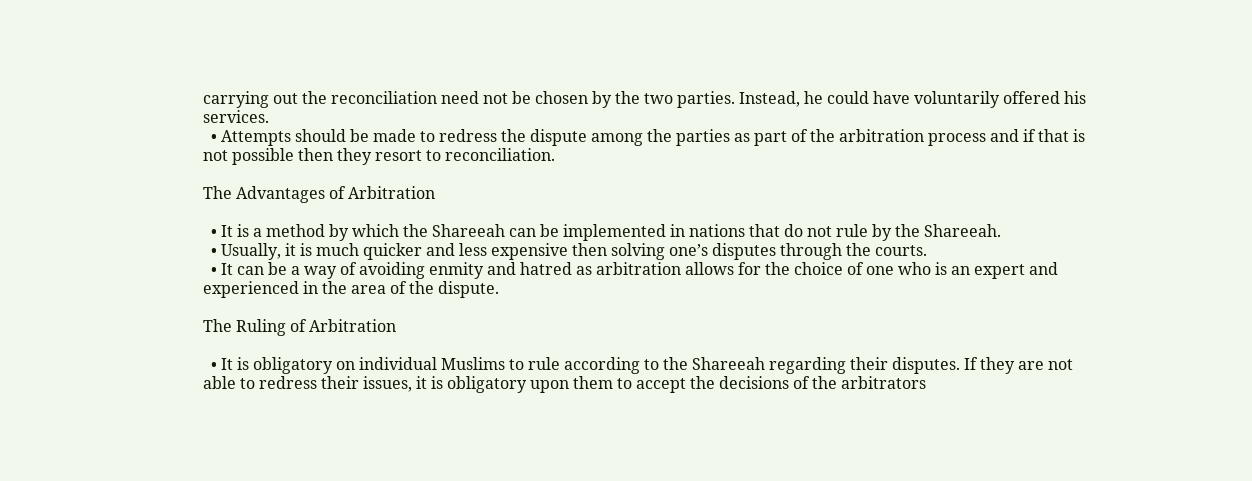carrying out the reconciliation need not be chosen by the two parties. Instead, he could have voluntarily offered his services.
  • Attempts should be made to redress the dispute among the parties as part of the arbitration process and if that is not possible then they resort to reconciliation.

The Advantages of Arbitration

  • It is a method by which the Shareeah can be implemented in nations that do not rule by the Shareeah.
  • Usually, it is much quicker and less expensive then solving one’s disputes through the courts.
  • It can be a way of avoiding enmity and hatred as arbitration allows for the choice of one who is an expert and experienced in the area of the dispute.

The Ruling of Arbitration

  • It is obligatory on individual Muslims to rule according to the Shareeah regarding their disputes. If they are not able to redress their issues, it is obligatory upon them to accept the decisions of the arbitrators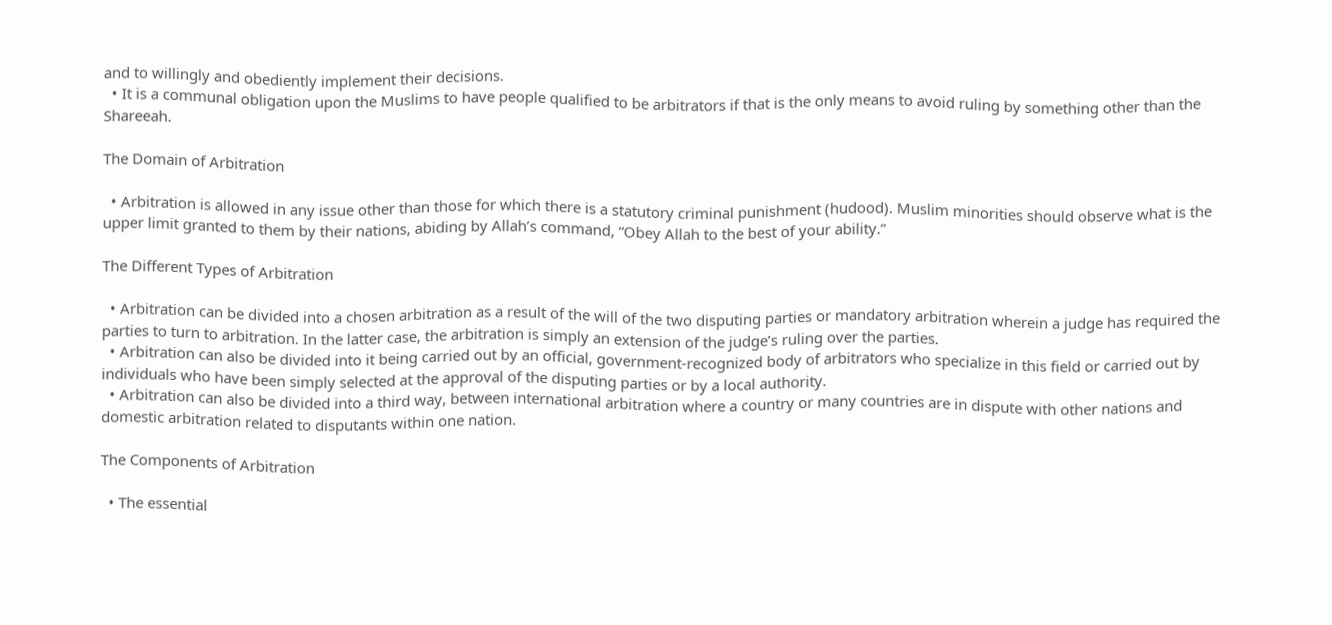and to willingly and obediently implement their decisions.
  • It is a communal obligation upon the Muslims to have people qualified to be arbitrators if that is the only means to avoid ruling by something other than the Shareeah.

The Domain of Arbitration

  • Arbitration is allowed in any issue other than those for which there is a statutory criminal punishment (hudood). Muslim minorities should observe what is the upper limit granted to them by their nations, abiding by Allah’s command, “Obey Allah to the best of your ability.”

The Different Types of Arbitration

  • Arbitration can be divided into a chosen arbitration as a result of the will of the two disputing parties or mandatory arbitration wherein a judge has required the parties to turn to arbitration. In the latter case, the arbitration is simply an extension of the judge’s ruling over the parties.
  • Arbitration can also be divided into it being carried out by an official, government-recognized body of arbitrators who specialize in this field or carried out by individuals who have been simply selected at the approval of the disputing parties or by a local authority.
  • Arbitration can also be divided into a third way, between international arbitration where a country or many countries are in dispute with other nations and domestic arbitration related to disputants within one nation.

The Components of Arbitration

  • The essential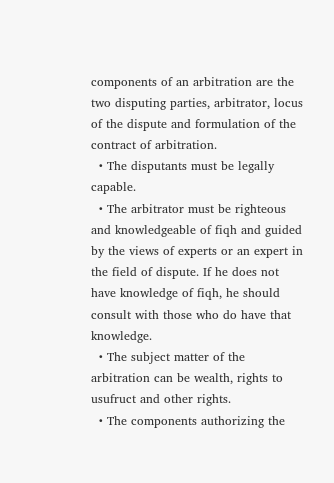components of an arbitration are the two disputing parties, arbitrator, locus of the dispute and formulation of the contract of arbitration.
  • The disputants must be legally capable.
  • The arbitrator must be righteous and knowledgeable of fiqh and guided by the views of experts or an expert in the field of dispute. If he does not have knowledge of fiqh, he should consult with those who do have that knowledge.
  • The subject matter of the arbitration can be wealth, rights to usufruct and other rights.
  • The components authorizing the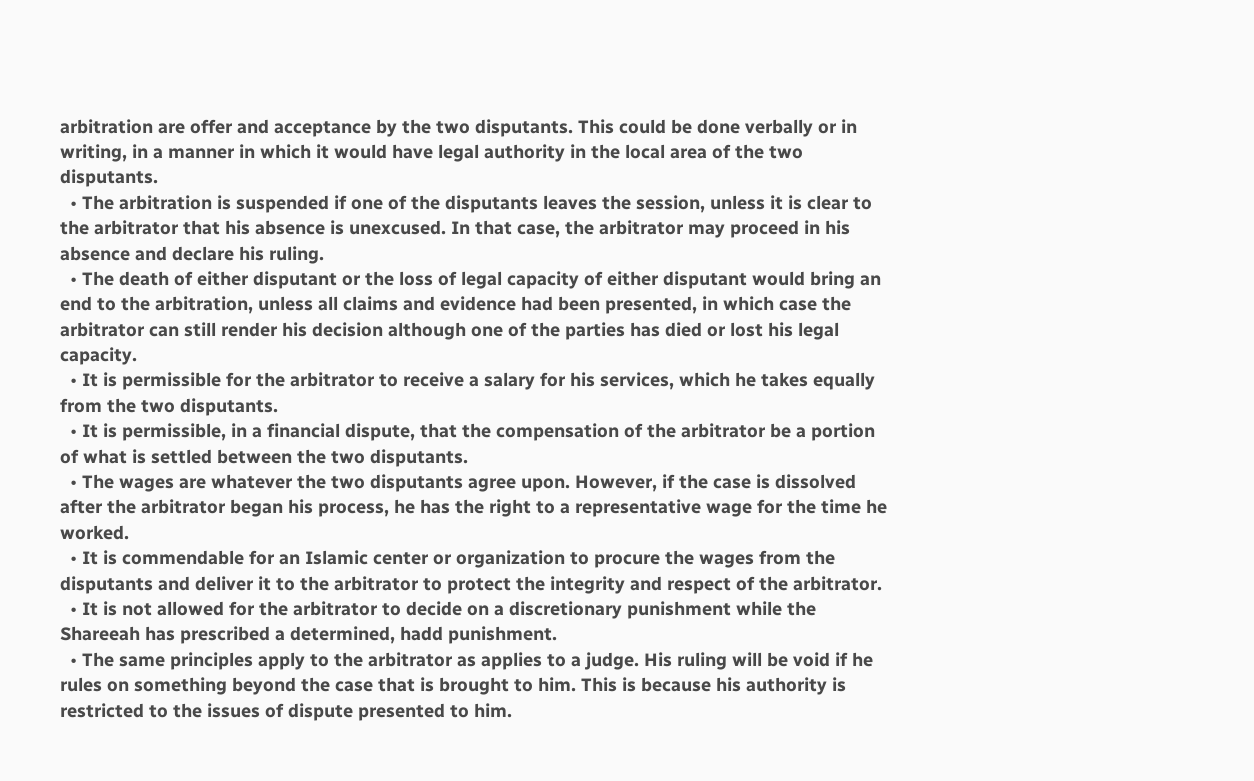arbitration are offer and acceptance by the two disputants. This could be done verbally or in writing, in a manner in which it would have legal authority in the local area of the two disputants.
  • The arbitration is suspended if one of the disputants leaves the session, unless it is clear to the arbitrator that his absence is unexcused. In that case, the arbitrator may proceed in his absence and declare his ruling.
  • The death of either disputant or the loss of legal capacity of either disputant would bring an end to the arbitration, unless all claims and evidence had been presented, in which case the arbitrator can still render his decision although one of the parties has died or lost his legal capacity.
  • It is permissible for the arbitrator to receive a salary for his services, which he takes equally from the two disputants.
  • It is permissible, in a financial dispute, that the compensation of the arbitrator be a portion of what is settled between the two disputants.
  • The wages are whatever the two disputants agree upon. However, if the case is dissolved after the arbitrator began his process, he has the right to a representative wage for the time he worked.
  • It is commendable for an Islamic center or organization to procure the wages from the disputants and deliver it to the arbitrator to protect the integrity and respect of the arbitrator.
  • It is not allowed for the arbitrator to decide on a discretionary punishment while the Shareeah has prescribed a determined, hadd punishment.
  • The same principles apply to the arbitrator as applies to a judge. His ruling will be void if he rules on something beyond the case that is brought to him. This is because his authority is restricted to the issues of dispute presented to him.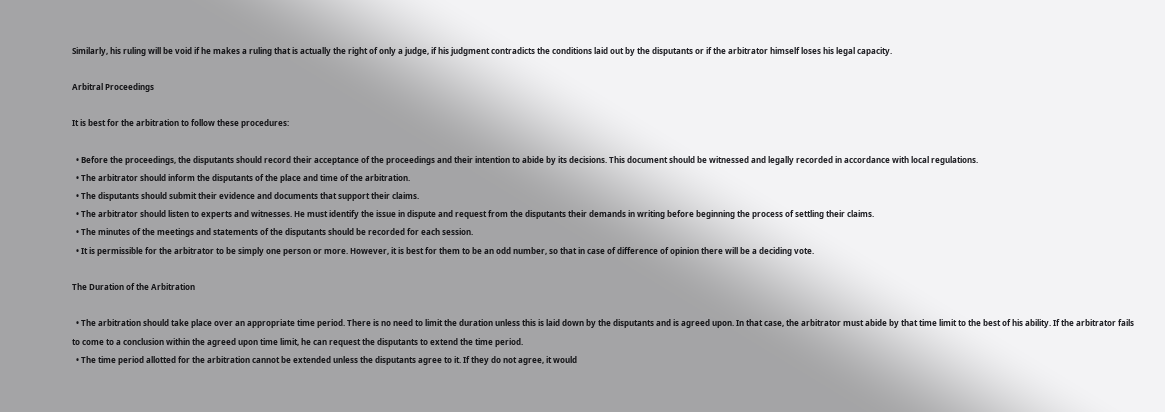Similarly, his ruling will be void if he makes a ruling that is actually the right of only a judge, if his judgment contradicts the conditions laid out by the disputants or if the arbitrator himself loses his legal capacity.

Arbitral Proceedings

It is best for the arbitration to follow these procedures:

  • Before the proceedings, the disputants should record their acceptance of the proceedings and their intention to abide by its decisions. This document should be witnessed and legally recorded in accordance with local regulations.
  • The arbitrator should inform the disputants of the place and time of the arbitration.
  • The disputants should submit their evidence and documents that support their claims.
  • The arbitrator should listen to experts and witnesses. He must identify the issue in dispute and request from the disputants their demands in writing before beginning the process of settling their claims.
  • The minutes of the meetings and statements of the disputants should be recorded for each session.
  • It is permissible for the arbitrator to be simply one person or more. However, it is best for them to be an odd number, so that in case of difference of opinion there will be a deciding vote.

The Duration of the Arbitration

  • The arbitration should take place over an appropriate time period. There is no need to limit the duration unless this is laid down by the disputants and is agreed upon. In that case, the arbitrator must abide by that time limit to the best of his ability. If the arbitrator fails to come to a conclusion within the agreed upon time limit, he can request the disputants to extend the time period.
  • The time period allotted for the arbitration cannot be extended unless the disputants agree to it. If they do not agree, it would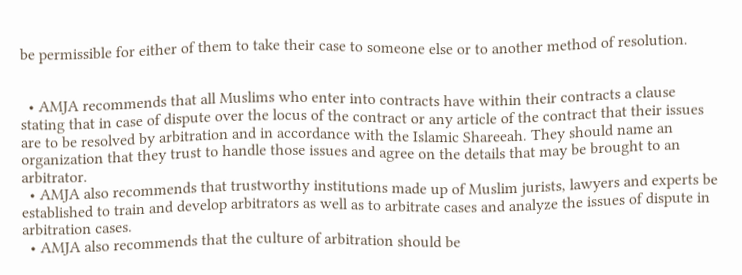be permissible for either of them to take their case to someone else or to another method of resolution.


  • AMJA recommends that all Muslims who enter into contracts have within their contracts a clause stating that in case of dispute over the locus of the contract or any article of the contract that their issues are to be resolved by arbitration and in accordance with the Islamic Shareeah. They should name an organization that they trust to handle those issues and agree on the details that may be brought to an arbitrator.
  • AMJA also recommends that trustworthy institutions made up of Muslim jurists, lawyers and experts be established to train and develop arbitrators as well as to arbitrate cases and analyze the issues of dispute in arbitration cases.
  • AMJA also recommends that the culture of arbitration should be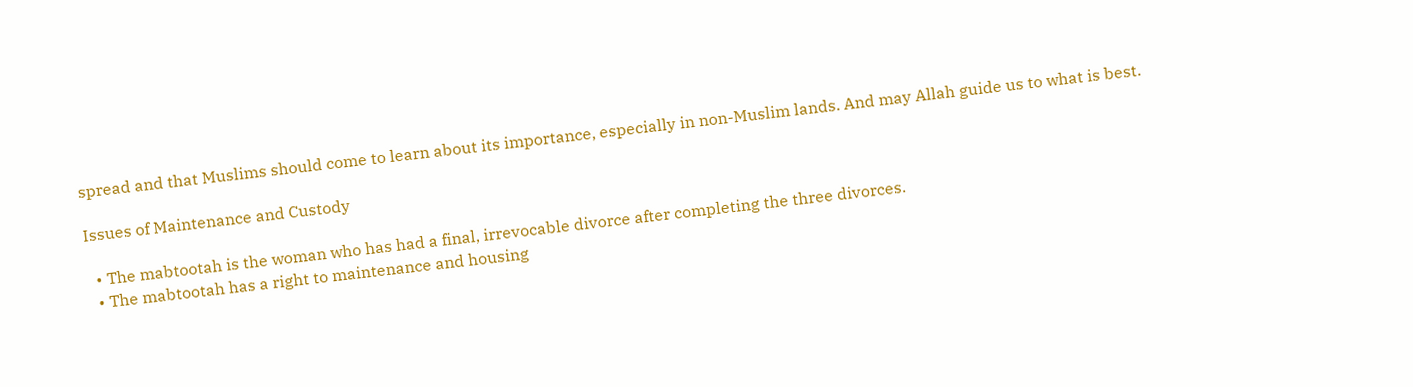spread and that Muslims should come to learn about its importance, especially in non-Muslim lands. And may Allah guide us to what is best.

Issues of Maintenance and Custody

  • The mabtootah is the woman who has had a final, irrevocable divorce after completing the three divorces.
  • The mabtootah has a right to maintenance and housing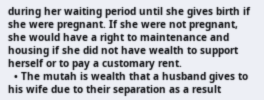during her waiting period until she gives birth if she were pregnant. If she were not pregnant, she would have a right to maintenance and housing if she did not have wealth to support herself or to pay a customary rent.
  • The mutah is wealth that a husband gives to his wife due to their separation as a result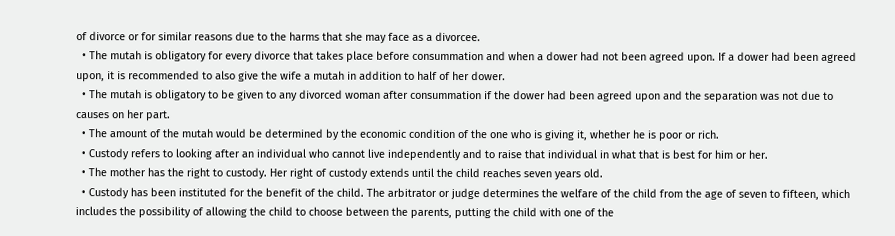of divorce or for similar reasons due to the harms that she may face as a divorcee.
  • The mutah is obligatory for every divorce that takes place before consummation and when a dower had not been agreed upon. If a dower had been agreed upon, it is recommended to also give the wife a mutah in addition to half of her dower.
  • The mutah is obligatory to be given to any divorced woman after consummation if the dower had been agreed upon and the separation was not due to causes on her part.
  • The amount of the mutah would be determined by the economic condition of the one who is giving it, whether he is poor or rich.
  • Custody refers to looking after an individual who cannot live independently and to raise that individual in what that is best for him or her.
  • The mother has the right to custody. Her right of custody extends until the child reaches seven years old.
  • Custody has been instituted for the benefit of the child. The arbitrator or judge determines the welfare of the child from the age of seven to fifteen, which includes the possibility of allowing the child to choose between the parents, putting the child with one of the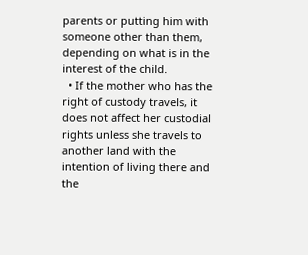parents or putting him with someone other than them, depending on what is in the interest of the child.
  • If the mother who has the right of custody travels, it does not affect her custodial rights unless she travels to another land with the intention of living there and the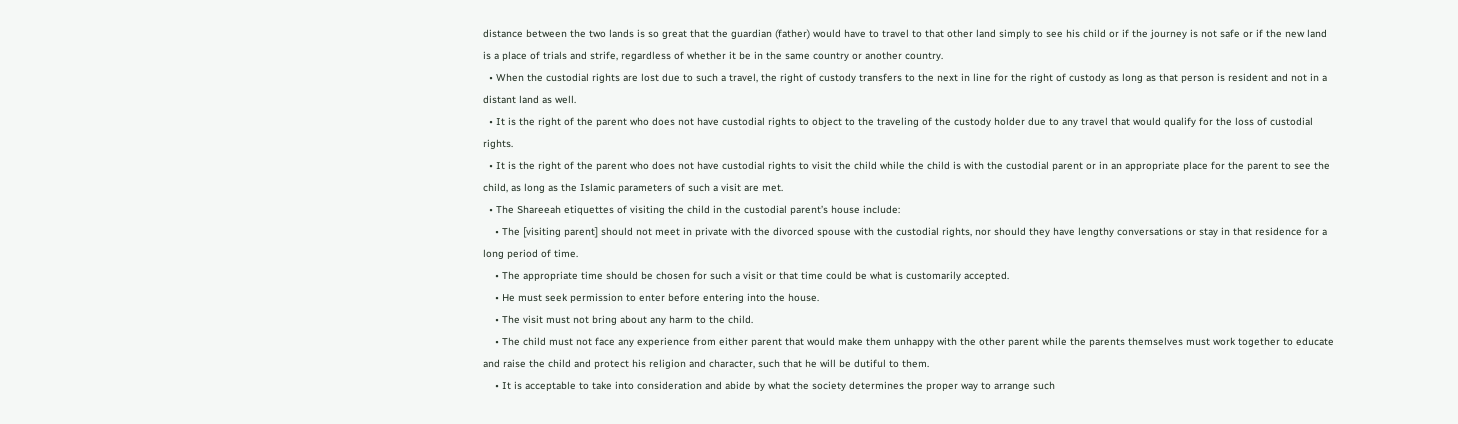distance between the two lands is so great that the guardian (father) would have to travel to that other land simply to see his child or if the journey is not safe or if the new land is a place of trials and strife, regardless of whether it be in the same country or another country.
  • When the custodial rights are lost due to such a travel, the right of custody transfers to the next in line for the right of custody as long as that person is resident and not in a distant land as well.
  • It is the right of the parent who does not have custodial rights to object to the traveling of the custody holder due to any travel that would qualify for the loss of custodial rights.
  • It is the right of the parent who does not have custodial rights to visit the child while the child is with the custodial parent or in an appropriate place for the parent to see the child, as long as the Islamic parameters of such a visit are met.
  • The Shareeah etiquettes of visiting the child in the custodial parent’s house include:
    • The [visiting parent] should not meet in private with the divorced spouse with the custodial rights, nor should they have lengthy conversations or stay in that residence for a long period of time.
    • The appropriate time should be chosen for such a visit or that time could be what is customarily accepted.
    • He must seek permission to enter before entering into the house.
    • The visit must not bring about any harm to the child.
    • The child must not face any experience from either parent that would make them unhappy with the other parent while the parents themselves must work together to educate and raise the child and protect his religion and character, such that he will be dutiful to them.
    • It is acceptable to take into consideration and abide by what the society determines the proper way to arrange such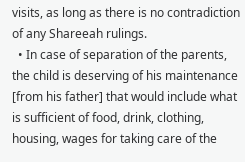visits, as long as there is no contradiction of any Shareeah rulings.
  • In case of separation of the parents, the child is deserving of his maintenance [from his father] that would include what is sufficient of food, drink, clothing, housing, wages for taking care of the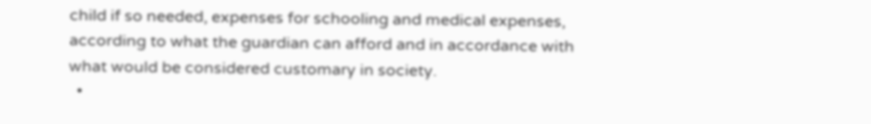child if so needed, expenses for schooling and medical expenses, according to what the guardian can afford and in accordance with what would be considered customary in society.
  •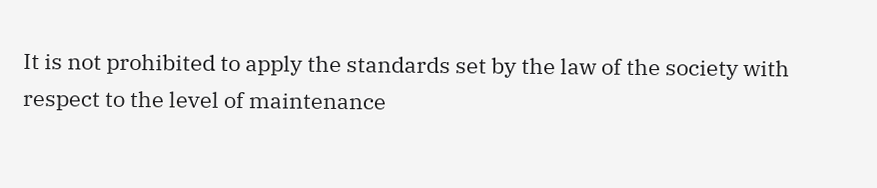It is not prohibited to apply the standards set by the law of the society with respect to the level of maintenance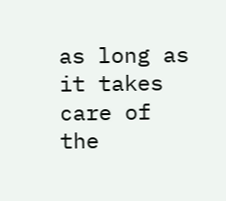as long as it takes care of the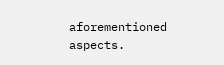aforementioned aspects.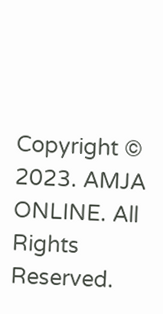Copyright © 2023. AMJA ONLINE. All Rights Reserved.